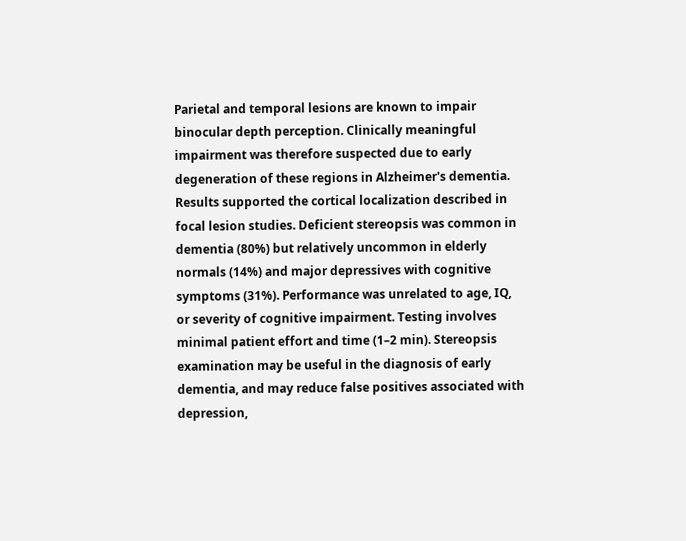Parietal and temporal lesions are known to impair binocular depth perception. Clinically meaningful impairment was therefore suspected due to early degeneration of these regions in Alzheimer's dementia. Results supported the cortical localization described in focal lesion studies. Deficient stereopsis was common in dementia (80%) but relatively uncommon in elderly normals (14%) and major depressives with cognitive symptoms (31%). Performance was unrelated to age, IQ, or severity of cognitive impairment. Testing involves minimal patient effort and time (1–2 min). Stereopsis examination may be useful in the diagnosis of early dementia, and may reduce false positives associated with depression,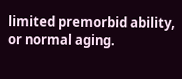limited premorbid ability, or normal aging.